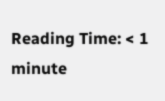Reading Time: < 1 minute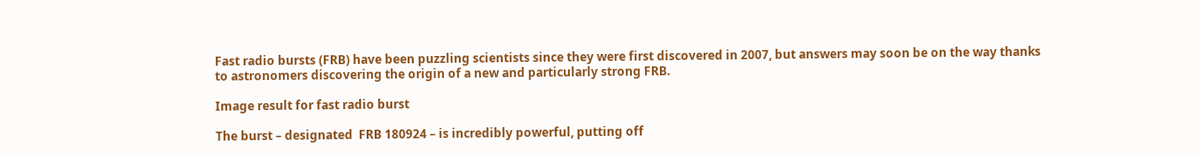Fast radio bursts (FRB) have been puzzling scientists since they were first discovered in 2007, but answers may soon be on the way thanks to astronomers discovering the origin of a new and particularly strong FRB.

Image result for fast radio burst

The burst – designated  FRB 180924 – is incredibly powerful, putting off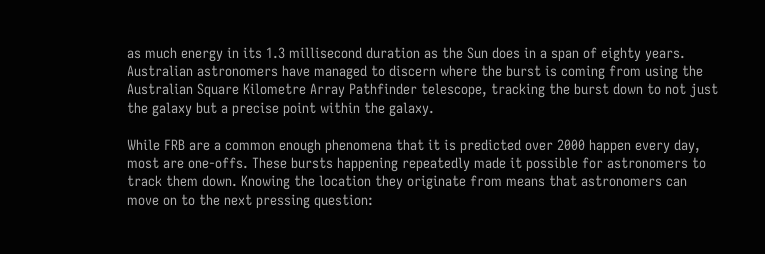as much energy in its 1.3 millisecond duration as the Sun does in a span of eighty years. Australian astronomers have managed to discern where the burst is coming from using the Australian Square Kilometre Array Pathfinder telescope, tracking the burst down to not just the galaxy but a precise point within the galaxy.

While FRB are a common enough phenomena that it is predicted over 2000 happen every day, most are one-offs. These bursts happening repeatedly made it possible for astronomers to track them down. Knowing the location they originate from means that astronomers can move on to the next pressing question: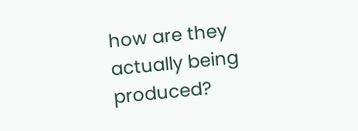how are they actually being produced?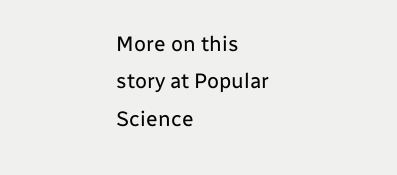More on this story at Popular Science